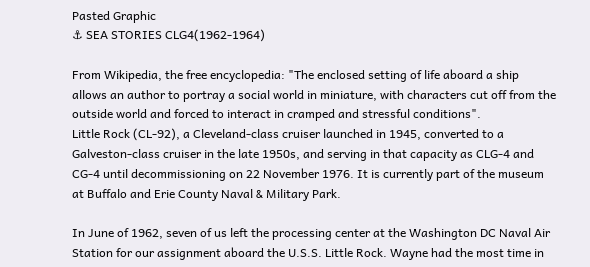Pasted Graphic
⚓ SEA STORIES CLG4(1962-1964)

From Wikipedia, the free encyclopedia: "The enclosed setting of life aboard a ship allows an author to portray a social world in miniature, with characters cut off from the outside world and forced to interact in cramped and stressful conditions".
Little Rock (CL-92), a Cleveland-class cruiser launched in 1945, converted to a Galveston-class cruiser in the late 1950s, and serving in that capacity as CLG-4 and CG-4 until decommissioning on 22 November 1976. It is currently part of the museum at Buffalo and Erie County Naval & Military Park.

In June of 1962, seven of us left the processing center at the Washington DC Naval Air Station for our assignment aboard the U.S.S. Little Rock. Wayne had the most time in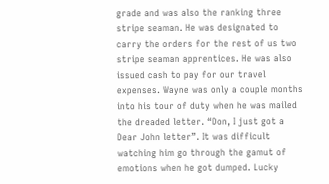grade and was also the ranking three stripe seaman. He was designated to carry the orders for the rest of us two stripe seaman apprentices. He was also issued cash to pay for our travel expenses. Wayne was only a couple months into his tour of duty when he was mailed the dreaded letter. “Don, I just got a Dear John letter”. It was difficult watching him go through the gamut of emotions when he got dumped. Lucky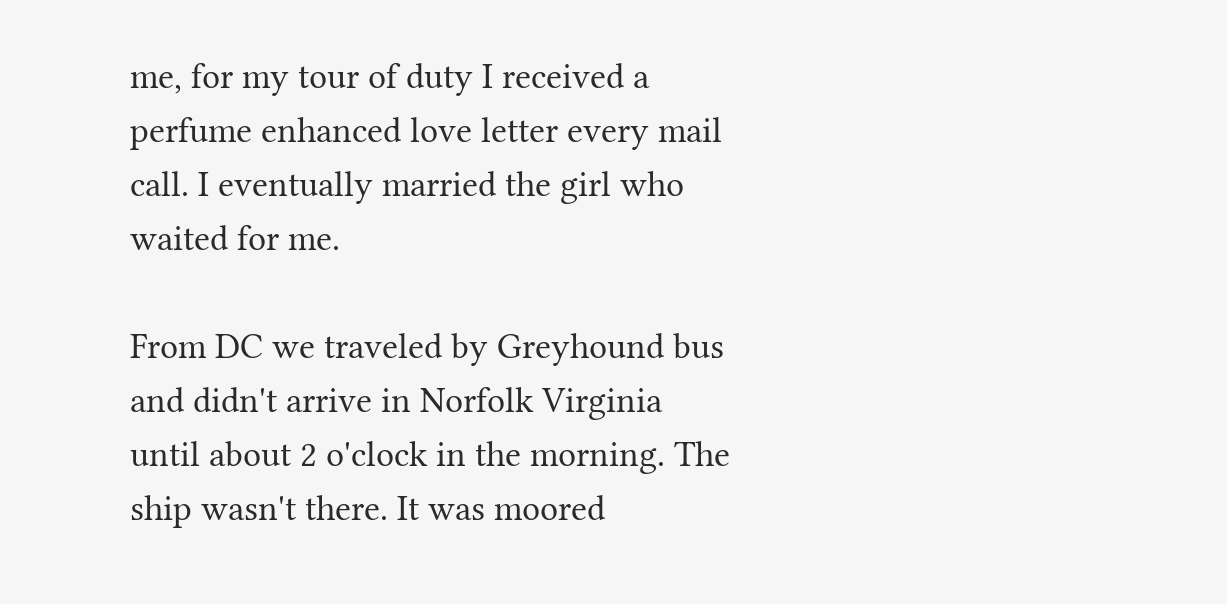me, for my tour of duty I received a perfume enhanced love letter every mail call. I eventually married the girl who waited for me.

From DC we traveled by Greyhound bus and didn't arrive in Norfolk Virginia until about 2 o'clock in the morning. The ship wasn't there. It was moored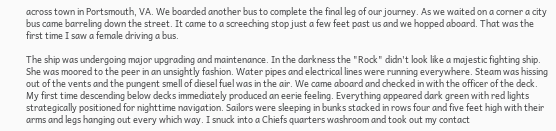across town in Portsmouth, VA. We boarded another bus to complete the final leg of our journey. As we waited on a corner a city bus came barreling down the street. It came to a screeching stop just a few feet past us and we hopped aboard. That was the first time I saw a female driving a bus.

The ship was undergoing major upgrading and maintenance. In the darkness the "Rock" didn't look like a majestic fighting ship. She was moored to the peer in an unsightly fashion. Water pipes and electrical lines were running everywhere. Steam was hissing out of the vents and the pungent smell of diesel fuel was in the air. We came aboard and checked in with the officer of the deck. My first time descending below decks immediately produced an eerie feeling. Everything appeared dark green with red lights strategically positioned for nighttime navigation. Sailors were sleeping in bunks stacked in rows four and five feet high with their arms and legs hanging out every which way. I snuck into a Chiefs quarters washroom and took out my contact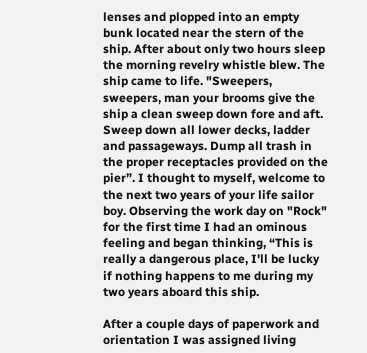lenses and plopped into an empty bunk located near the stern of the ship. After about only two hours sleep the morning revelry whistle blew. The ship came to life. "Sweepers, sweepers, man your brooms give the ship a clean sweep down fore and aft. Sweep down all lower decks, ladder and passageways. Dump all trash in the proper receptacles provided on the pier”. I thought to myself, welcome to the next two years of your life sailor boy. Observing the work day on "Rock" for the first time I had an ominous feeling and began thinking, “This is really a dangerous place, I'll be lucky if nothing happens to me during my two years aboard this ship.

After a couple days of paperwork and orientation I was assigned living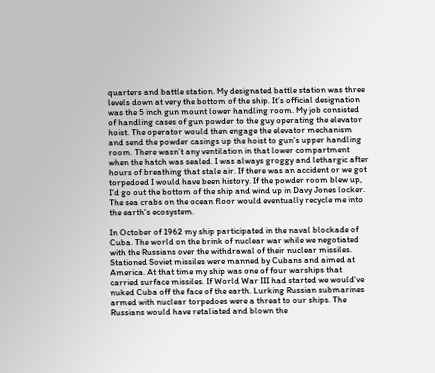quarters and battle station. My designated battle station was three levels down at very the bottom of the ship. It’s official designation was the 5 inch gun mount lower handling room. My job consisted of handling cases of gun powder to the guy operating the elevator hoist. The operator would then engage the elevator mechanism and send the powder casings up the hoist to gun's upper handling room. There wasn’t any ventilation in that lower compartment when the hatch was sealed. I was always groggy and lethargic after hours of breathing that stale air. If there was an accident or we got torpedoed I would have been history. If the powder room blew up, I’d go out the bottom of the ship and wind up in Davy Jones locker. The sea crabs on the ocean floor would eventually recycle me into the earth's ecosystem.

In October of 1962 my ship participated in the naval blockade of Cuba. The world on the brink of nuclear war while we negotiated with the Russians over the withdrawal of their nuclear missiles. Stationed Soviet missiles were manned by Cubans and aimed at America. At that time my ship was one of four warships that carried surface missiles. If World War III had started we would've nuked Cuba off the face of the earth. Lurking Russian submarines armed with nuclear torpedoes were a threat to our ships. The Russians would have retaliated and blown the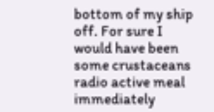bottom of my ship off. For sure I would have been some crustaceans radio active meal immediately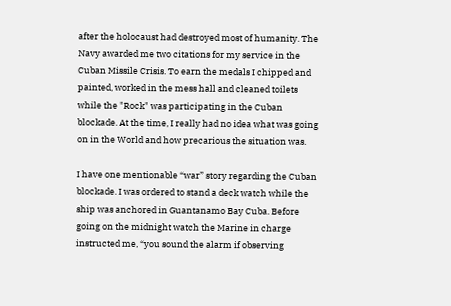after the holocaust had destroyed most of humanity. The Navy awarded me two citations for my service in the Cuban Missile Crisis. To earn the medals I chipped and painted, worked in the mess hall and cleaned toilets while the "Rock" was participating in the Cuban blockade. At the time, I really had no idea what was going on in the World and how precarious the situation was.

I have one mentionable “war” story regarding the Cuban blockade. I was ordered to stand a deck watch while the ship was anchored in Guantanamo Bay Cuba. Before going on the midnight watch the Marine in charge instructed me, “you sound the alarm if observing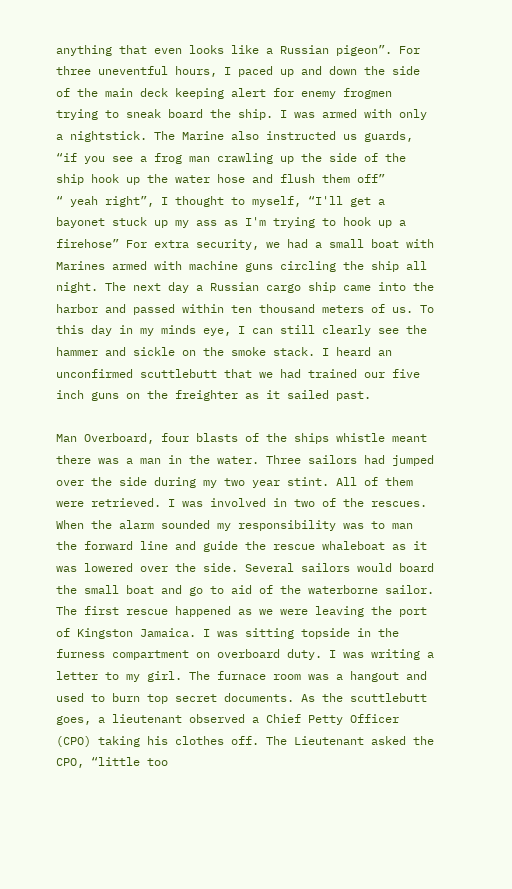anything that even looks like a Russian pigeon”. For three uneventful hours, I paced up and down the side of the main deck keeping alert for enemy frogmen trying to sneak board the ship. I was armed with only a nightstick. The Marine also instructed us guards, “if you see a frog man crawling up the side of the ship hook up the water hose and flush them off”
“ yeah right”, I thought to myself, “I'll get a bayonet stuck up my ass as I'm trying to hook up a firehose” For extra security, we had a small boat with Marines armed with machine guns circling the ship all night. The next day a Russian cargo ship came into the harbor and passed within ten thousand meters of us. To this day in my minds eye, I can still clearly see the hammer and sickle on the smoke stack. I heard an unconfirmed scuttlebutt that we had trained our five inch guns on the freighter as it sailed past.

Man Overboard, four blasts of the ships whistle meant there was a man in the water. Three sailors had jumped over the side during my two year stint. All of them were retrieved. I was involved in two of the rescues. When the alarm sounded my responsibility was to man the forward line and guide the rescue whaleboat as it was lowered over the side. Several sailors would board the small boat and go to aid of the waterborne sailor. The first rescue happened as we were leaving the port of Kingston Jamaica. I was sitting topside in the furness compartment on overboard duty. I was writing a letter to my girl. The furnace room was a hangout and used to burn top secret documents. As the scuttlebutt goes, a lieutenant observed a Chief Petty Officer (CPO) taking his clothes off. The Lieutenant asked the CPO, “little too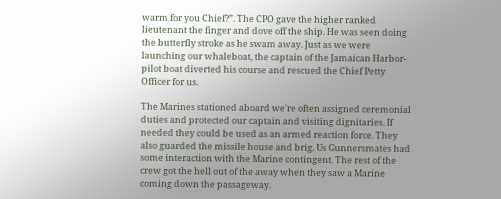warm for you Chief?”. The CPO gave the higher ranked lieutenant the finger and dove off the ship. He was seen doing the butterfly stroke as he swam away. Just as we were launching our whaleboat, the captain of the Jamaican Harbor-pilot boat diverted his course and rescued the Chief Petty Officer for us.

The Marines stationed aboard we're often assigned ceremonial duties and protected our captain and visiting dignitaries. If needed they could be used as an armed reaction force. They also guarded the missile house and brig. Us Gunnersmates had some interaction with the Marine contingent. The rest of the crew got the hell out of the away when they saw a Marine coming down the passageway.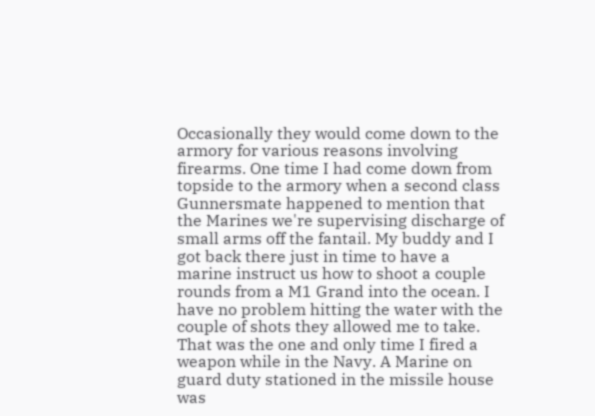Occasionally they would come down to the armory for various reasons involving firearms. One time I had come down from topside to the armory when a second class Gunnersmate happened to mention that the Marines we're supervising discharge of small arms off the fantail. My buddy and I got back there just in time to have a marine instruct us how to shoot a couple rounds from a M1 Grand into the ocean. I have no problem hitting the water with the couple of shots they allowed me to take. That was the one and only time I fired a weapon while in the Navy. A Marine on guard duty stationed in the missile house was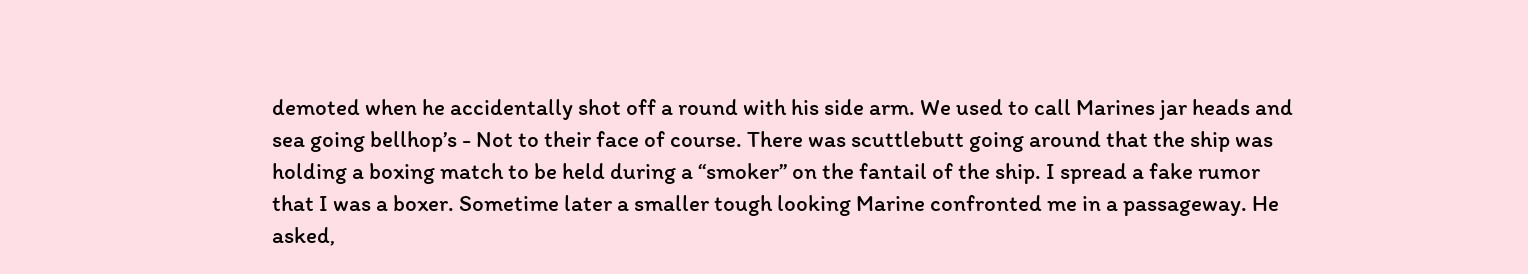demoted when he accidentally shot off a round with his side arm. We used to call Marines jar heads and sea going bellhop’s - Not to their face of course. There was scuttlebutt going around that the ship was holding a boxing match to be held during a “smoker” on the fantail of the ship. I spread a fake rumor that I was a boxer. Sometime later a smaller tough looking Marine confronted me in a passageway. He asked,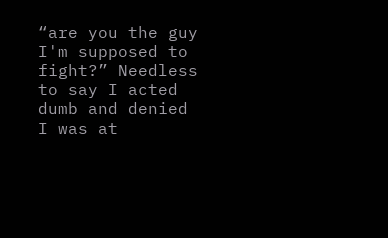“are you the guy I'm supposed to fight?” Needless to say I acted dumb and denied I was at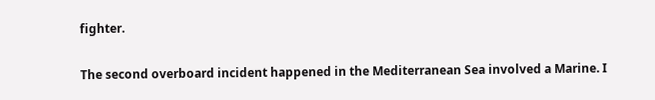fighter.

The second overboard incident happened in the Mediterranean Sea involved a Marine. I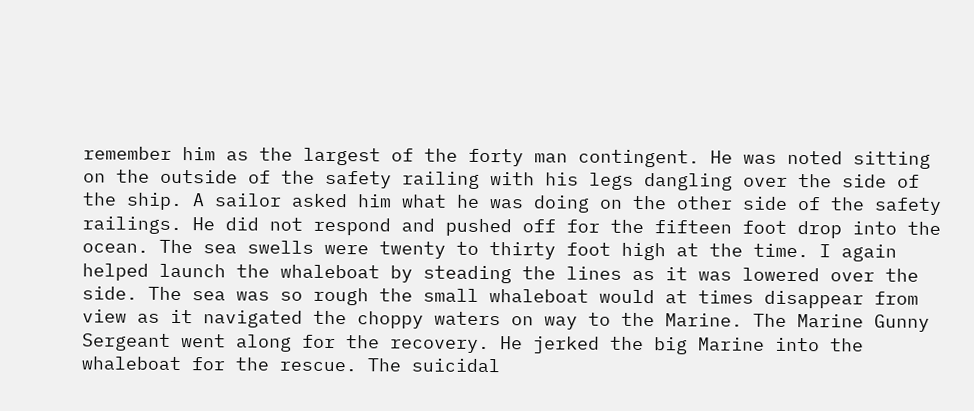remember him as the largest of the forty man contingent. He was noted sitting on the outside of the safety railing with his legs dangling over the side of the ship. A sailor asked him what he was doing on the other side of the safety railings. He did not respond and pushed off for the fifteen foot drop into the ocean. The sea swells were twenty to thirty foot high at the time. I again helped launch the whaleboat by steading the lines as it was lowered over the side. The sea was so rough the small whaleboat would at times disappear from view as it navigated the choppy waters on way to the Marine. The Marine Gunny Sergeant went along for the recovery. He jerked the big Marine into the whaleboat for the rescue. The suicidal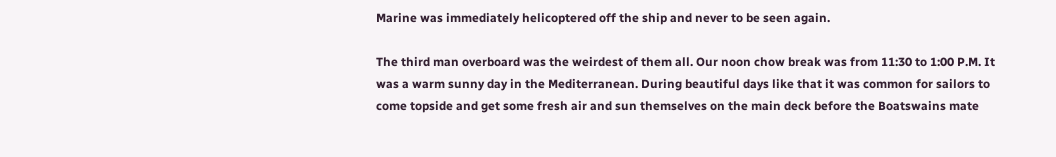Marine was immediately helicoptered off the ship and never to be seen again.

The third man overboard was the weirdest of them all. Our noon chow break was from 11:30 to 1:00 P.M. It was a warm sunny day in the Mediterranean. During beautiful days like that it was common for sailors to come topside and get some fresh air and sun themselves on the main deck before the Boatswains mate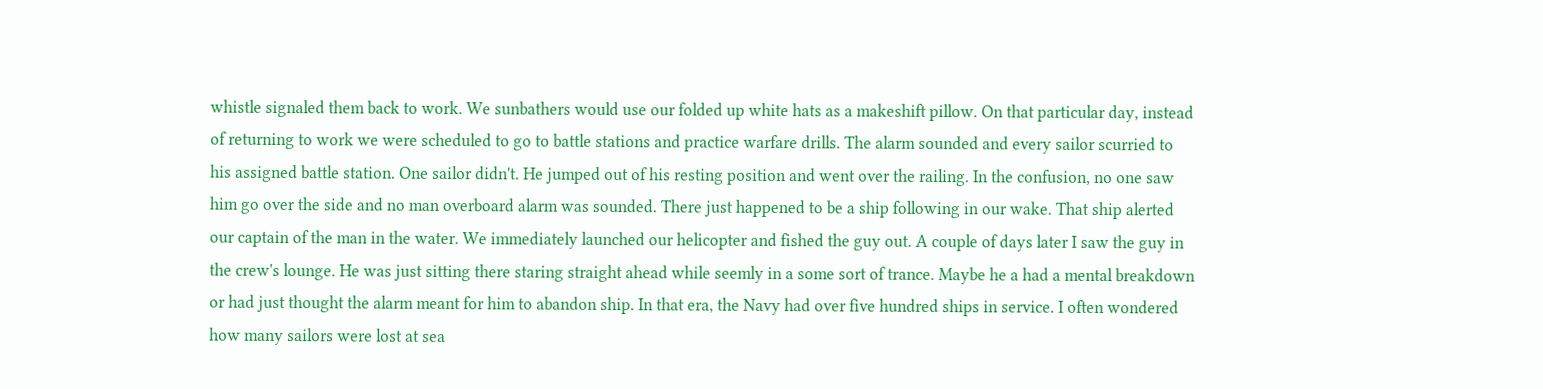whistle signaled them back to work. We sunbathers would use our folded up white hats as a makeshift pillow. On that particular day, instead of returning to work we were scheduled to go to battle stations and practice warfare drills. The alarm sounded and every sailor scurried to his assigned battle station. One sailor didn't. He jumped out of his resting position and went over the railing. In the confusion, no one saw him go over the side and no man overboard alarm was sounded. There just happened to be a ship following in our wake. That ship alerted our captain of the man in the water. We immediately launched our helicopter and fished the guy out. A couple of days later I saw the guy in the crew's lounge. He was just sitting there staring straight ahead while seemly in a some sort of trance. Maybe he a had a mental breakdown or had just thought the alarm meant for him to abandon ship. In that era, the Navy had over five hundred ships in service. I often wondered how many sailors were lost at sea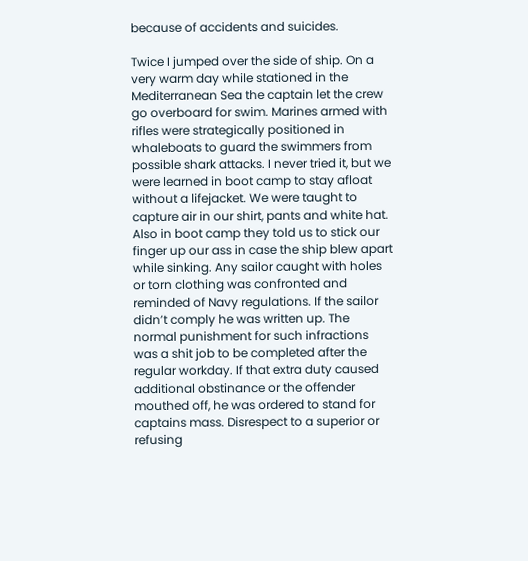because of accidents and suicides.

Twice I jumped over the side of ship. On a very warm day while stationed in the Mediterranean Sea the captain let the crew go overboard for swim. Marines armed with rifles were strategically positioned in whaleboats to guard the swimmers from possible shark attacks. I never tried it, but we were learned in boot camp to stay afloat without a lifejacket. We were taught to capture air in our shirt, pants and white hat. Also in boot camp they told us to stick our finger up our ass in case the ship blew apart while sinking. Any sailor caught with holes or torn clothing was confronted and reminded of Navy regulations. If the sailor didn’t comply he was written up. The normal punishment for such infractions was a shit job to be completed after the regular workday. If that extra duty caused additional obstinance or the offender mouthed off, he was ordered to stand for captains mass. Disrespect to a superior or refusing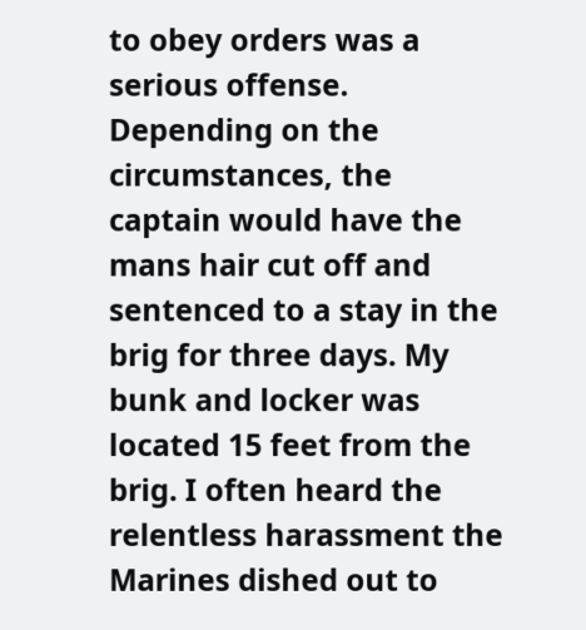to obey orders was a serious offense. Depending on the circumstances, the captain would have the mans hair cut off and sentenced to a stay in the brig for three days. My bunk and locker was located 15 feet from the brig. I often heard the relentless harassment the Marines dished out to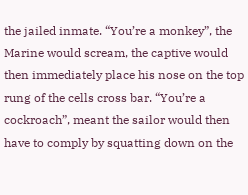the jailed inmate. “You’re a monkey”, the Marine would scream, the captive would then immediately place his nose on the top rung of the cells cross bar. “You’re a cockroach”, meant the sailor would then have to comply by squatting down on the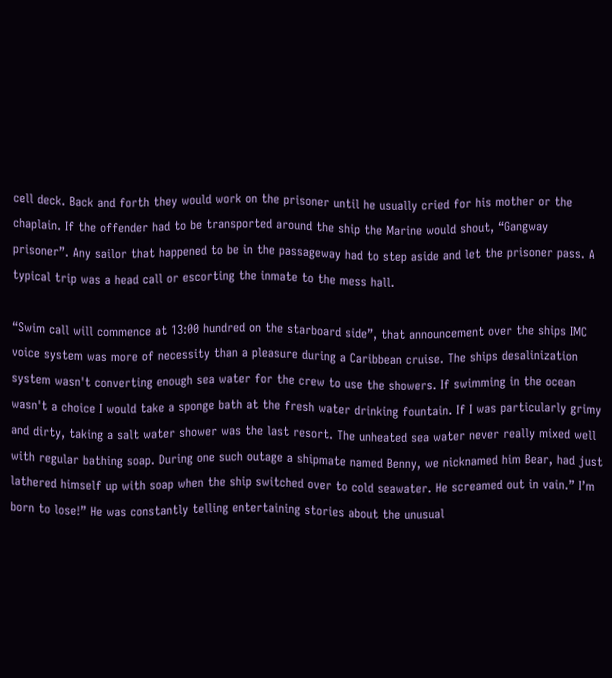cell deck. Back and forth they would work on the prisoner until he usually cried for his mother or the chaplain. If the offender had to be transported around the ship the Marine would shout, “Gangway prisoner”. Any sailor that happened to be in the passageway had to step aside and let the prisoner pass. A typical trip was a head call or escorting the inmate to the mess hall.

“Swim call will commence at 13:00 hundred on the starboard side”, that announcement over the ships IMC voice system was more of necessity than a pleasure during a Caribbean cruise. The ships desalinization system wasn't converting enough sea water for the crew to use the showers. If swimming in the ocean wasn't a choice I would take a sponge bath at the fresh water drinking fountain. If I was particularly grimy and dirty, taking a salt water shower was the last resort. The unheated sea water never really mixed well with regular bathing soap. During one such outage a shipmate named Benny, we nicknamed him Bear, had just lathered himself up with soap when the ship switched over to cold seawater. He screamed out in vain.” I’m born to lose!” He was constantly telling entertaining stories about the unusual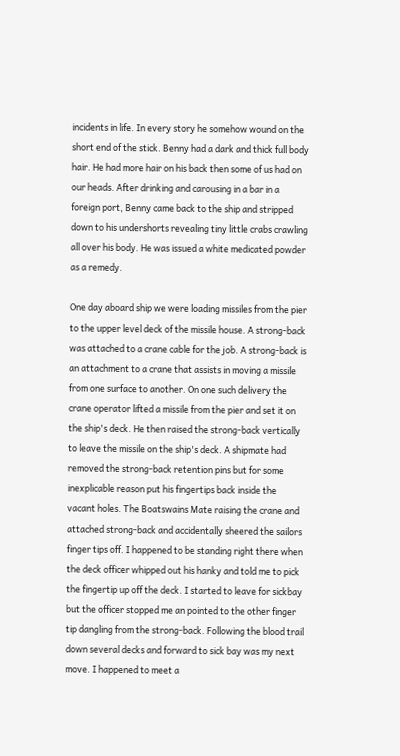incidents in life. In every story he somehow wound on the short end of the stick. Benny had a dark and thick full body hair. He had more hair on his back then some of us had on our heads. After drinking and carousing in a bar in a foreign port, Benny came back to the ship and stripped down to his undershorts revealing tiny little crabs crawling all over his body. He was issued a white medicated powder as a remedy.

One day aboard ship we were loading missiles from the pier to the upper level deck of the missile house. A strong-back was attached to a crane cable for the job. A strong-back is an attachment to a crane that assists in moving a missile from one surface to another. On one such delivery the crane operator lifted a missile from the pier and set it on the ship's deck. He then raised the strong-back vertically to leave the missile on the ship's deck. A shipmate had removed the strong-back retention pins but for some inexplicable reason put his fingertips back inside the vacant holes. The Boatswains Mate raising the crane and attached strong-back and accidentally sheered the sailors finger tips off. I happened to be standing right there when the deck officer whipped out his hanky and told me to pick the fingertip up off the deck. I started to leave for sickbay but the officer stopped me an pointed to the other finger tip dangling from the strong-back. Following the blood trail down several decks and forward to sick bay was my next move. I happened to meet a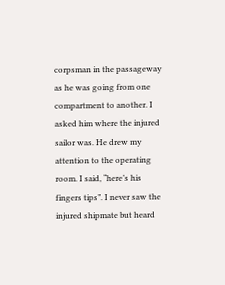corpsman in the passageway as he was going from one compartment to another. I asked him where the injured sailor was. He drew my attention to the operating room. I said, “here’s his fingers tips”. I never saw the injured shipmate but heard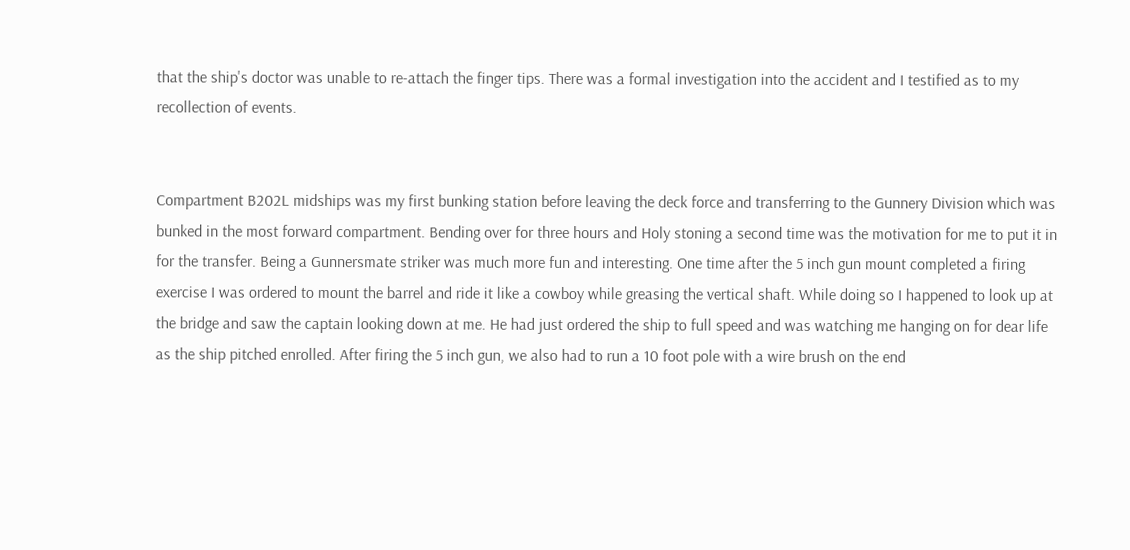that the ship's doctor was unable to re-attach the finger tips. There was a formal investigation into the accident and I testified as to my recollection of events.


Compartment B202L midships was my first bunking station before leaving the deck force and transferring to the Gunnery Division which was bunked in the most forward compartment. Bending over for three hours and Holy stoning a second time was the motivation for me to put it in for the transfer. Being a Gunnersmate striker was much more fun and interesting. One time after the 5 inch gun mount completed a firing exercise I was ordered to mount the barrel and ride it like a cowboy while greasing the vertical shaft. While doing so I happened to look up at the bridge and saw the captain looking down at me. He had just ordered the ship to full speed and was watching me hanging on for dear life as the ship pitched enrolled. After firing the 5 inch gun, we also had to run a 10 foot pole with a wire brush on the end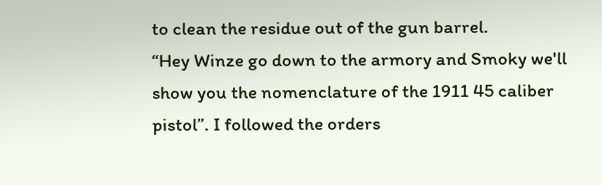to clean the residue out of the gun barrel.
“Hey Winze go down to the armory and Smoky we'll show you the nomenclature of the 1911 45 caliber pistol”. I followed the orders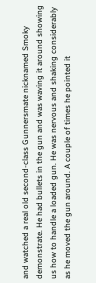and watched a real old second-class Gunnersmate nicknamed Smoky demonstrate. He had bullets in the gun and was waving it around showing us how to handle a loaded gun. He was nervous and shaking considerably as he moved the gun around. A couple of times he pointed it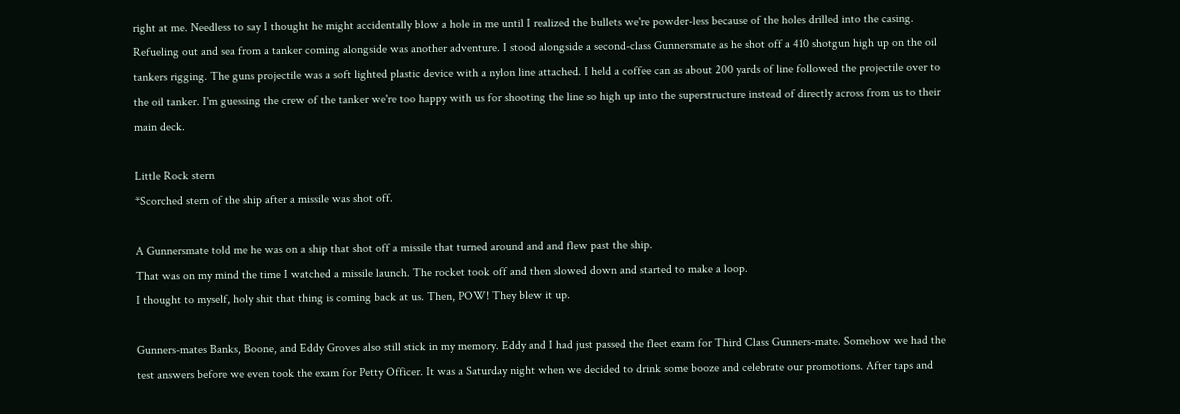right at me. Needless to say I thought he might accidentally blow a hole in me until I realized the bullets we're powder-less because of the holes drilled into the casing. Refueling out and sea from a tanker coming alongside was another adventure. I stood alongside a second-class Gunnersmate as he shot off a 410 shotgun high up on the oil tankers rigging. The guns projectile was a soft lighted plastic device with a nylon line attached. I held a coffee can as about 200 yards of line followed the projectile over to the oil tanker. I'm guessing the crew of the tanker we're too happy with us for shooting the line so high up into the superstructure instead of directly across from us to their main deck.

Little Rock stern
*Scorched stern of the ship after a missile was shot off.

A Gunnersmate told me he was on a ship that shot off a missile that turned around and and flew past the ship.
That was on my mind the time I watched a missile launch. The rocket took off and then slowed down and started to make a loop.
I thought to myself, holy shit that thing is coming back at us. Then, POW! They blew it up.

Gunners-mates Banks, Boone, and Eddy Groves also still stick in my memory. Eddy and I had just passed the fleet exam for Third Class Gunners-mate. Somehow we had the test answers before we even took the exam for Petty Officer. It was a Saturday night when we decided to drink some booze and celebrate our promotions. After taps and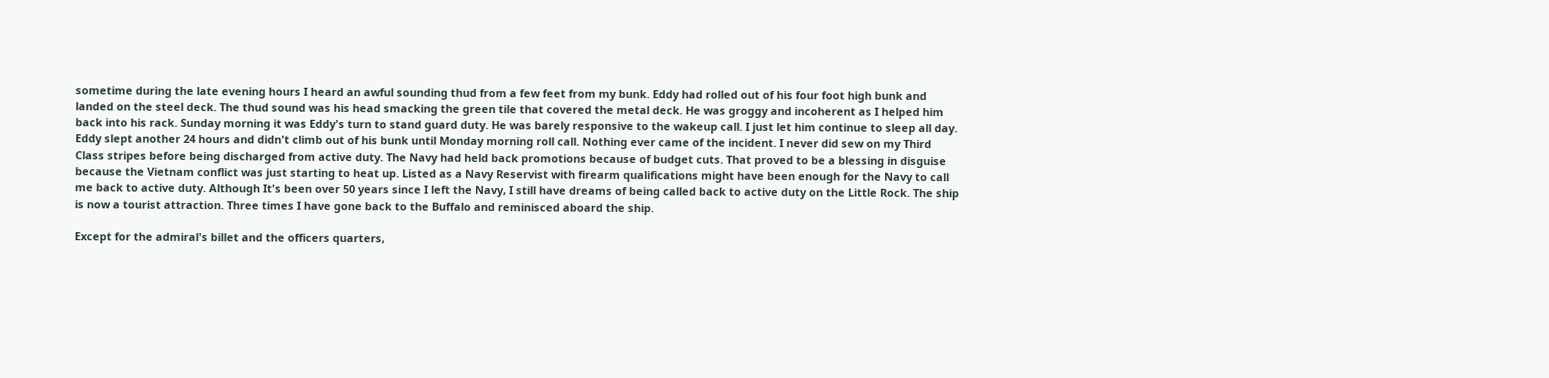sometime during the late evening hours I heard an awful sounding thud from a few feet from my bunk. Eddy had rolled out of his four foot high bunk and landed on the steel deck. The thud sound was his head smacking the green tile that covered the metal deck. He was groggy and incoherent as I helped him back into his rack. Sunday morning it was Eddy's turn to stand guard duty. He was barely responsive to the wakeup call. I just let him continue to sleep all day. Eddy slept another 24 hours and didn't climb out of his bunk until Monday morning roll call. Nothing ever came of the incident. I never did sew on my Third Class stripes before being discharged from active duty. The Navy had held back promotions because of budget cuts. That proved to be a blessing in disguise because the Vietnam conflict was just starting to heat up. Listed as a Navy Reservist with firearm qualifications might have been enough for the Navy to call me back to active duty. Although It's been over 50 years since I left the Navy, I still have dreams of being called back to active duty on the Little Rock. The ship is now a tourist attraction. Three times I have gone back to the Buffalo and reminisced aboard the ship.

Except for the admiral's billet and the officers quarters,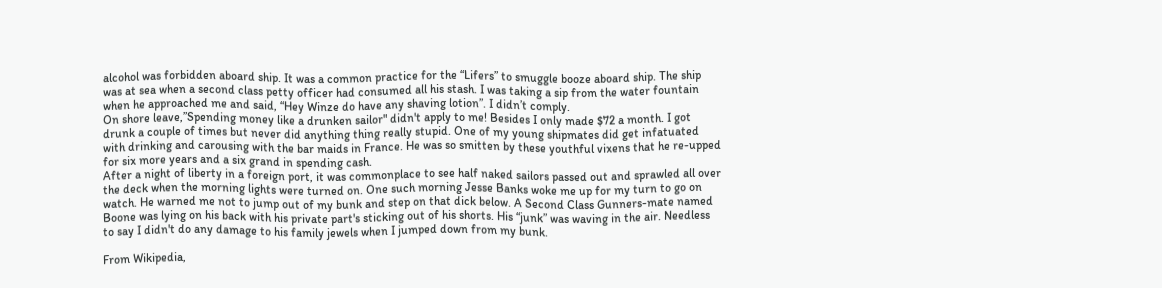alcohol was forbidden aboard ship. It was a common practice for the “Lifers” to smuggle booze aboard ship. The ship was at sea when a second class petty officer had consumed all his stash. I was taking a sip from the water fountain when he approached me and said, “Hey Winze do have any shaving lotion”. I didn’t comply.
On shore leave,”Spending money like a drunken sailor" didn't apply to me! Besides I only made $72 a month. I got drunk a couple of times but never did anything thing really stupid. One of my young shipmates did get infatuated with drinking and carousing with the bar maids in France. He was so smitten by these youthful vixens that he re-upped for six more years and a six grand in spending cash.
After a night of liberty in a foreign port, it was commonplace to see half naked sailors passed out and sprawled all over the deck when the morning lights were turned on. One such morning Jesse Banks woke me up for my turn to go on watch. He warned me not to jump out of my bunk and step on that dick below. A Second Class Gunners-mate named Boone was lying on his back with his private part's sticking out of his shorts. His “junk” was waving in the air. Needless to say I didn't do any damage to his family jewels when I jumped down from my bunk.

From Wikipedia,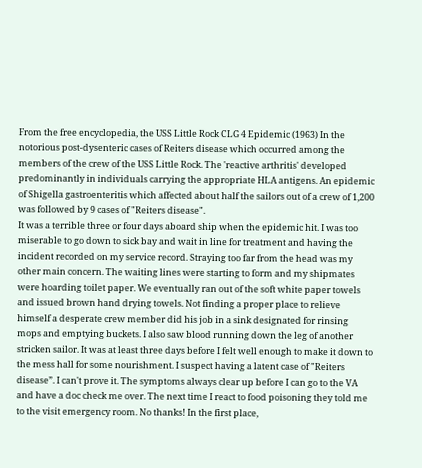From the free encyclopedia, the USS Little Rock CLG 4 Epidemic (1963) In the notorious post-dysenteric cases of Reiters disease which occurred among the members of the crew of the USS Little Rock. The 'reactive arthritis' developed predominantly in individuals carrying the appropriate HLA antigens. An epidemic of Shigella gastroenteritis which affected about half the sailors out of a crew of 1,200 was followed by 9 cases of "Reiters disease".
It was a terrible three or four days aboard ship when the epidemic hit. I was too miserable to go down to sick bay and wait in line for treatment and having the incident recorded on my service record. Straying too far from the head was my other main concern. The waiting lines were starting to form and my shipmates were hoarding toilet paper. We eventually ran out of the soft white paper towels and issued brown hand drying towels. Not finding a proper place to relieve himself a desperate crew member did his job in a sink designated for rinsing mops and emptying buckets. I also saw blood running down the leg of another stricken sailor. It was at least three days before I felt well enough to make it down to the mess hall for some nourishment. I suspect having a latent case of "Reiters disease”. I can't prove it. The symptoms always clear up before I can go to the VA and have a doc check me over. The next time I react to food poisoning they told me to the visit emergency room. No thanks! In the first place,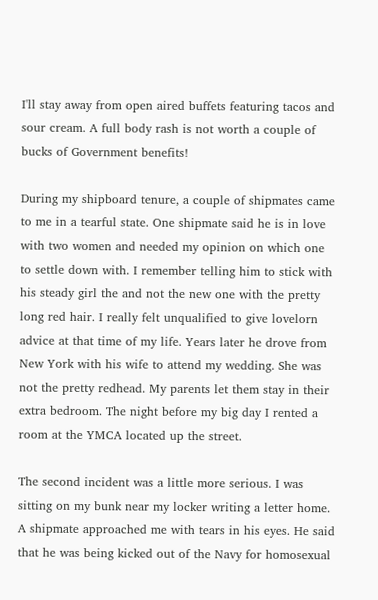I'll stay away from open aired buffets featuring tacos and sour cream. A full body rash is not worth a couple of bucks of Government benefits!

During my shipboard tenure, a couple of shipmates came to me in a tearful state. One shipmate said he is in love with two women and needed my opinion on which one to settle down with. I remember telling him to stick with his steady girl the and not the new one with the pretty long red hair. I really felt unqualified to give lovelorn advice at that time of my life. Years later he drove from New York with his wife to attend my wedding. She was not the pretty redhead. My parents let them stay in their extra bedroom. The night before my big day I rented a room at the YMCA located up the street.

The second incident was a little more serious. I was sitting on my bunk near my locker writing a letter home. A shipmate approached me with tears in his eyes. He said that he was being kicked out of the Navy for homosexual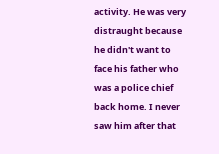activity. He was very distraught because he didn't want to face his father who was a police chief back home. I never saw him after that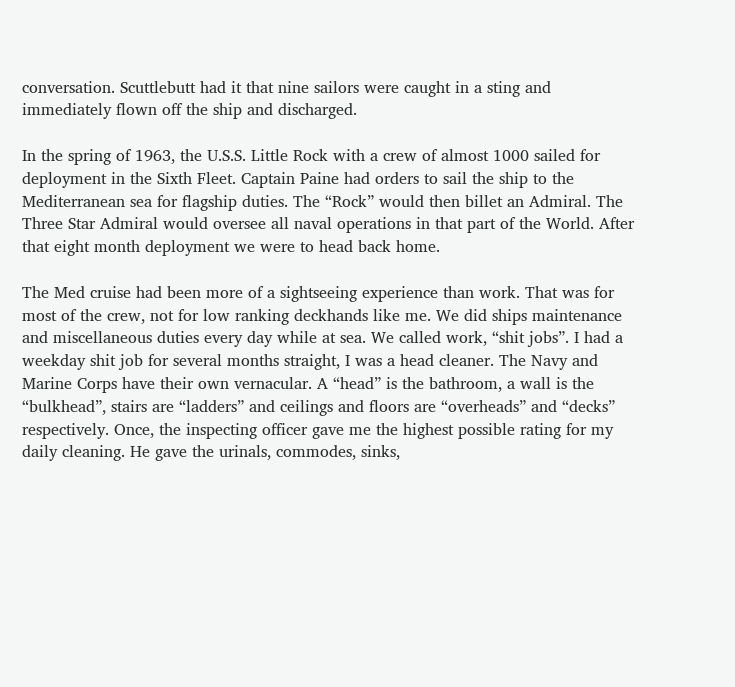conversation. Scuttlebutt had it that nine sailors were caught in a sting and immediately flown off the ship and discharged.

In the spring of 1963, the U.S.S. Little Rock with a crew of almost 1000 sailed for deployment in the Sixth Fleet. Captain Paine had orders to sail the ship to the Mediterranean sea for flagship duties. The “Rock” would then billet an Admiral. The Three Star Admiral would oversee all naval operations in that part of the World. After that eight month deployment we were to head back home.

The Med cruise had been more of a sightseeing experience than work. That was for most of the crew, not for low ranking deckhands like me. We did ships maintenance and miscellaneous duties every day while at sea. We called work, “shit jobs”. I had a weekday shit job for several months straight, I was a head cleaner. The Navy and Marine Corps have their own vernacular. A “head” is the bathroom, a wall is the “bulkhead”, stairs are “ladders” and ceilings and floors are “overheads” and “decks” respectively. Once, the inspecting officer gave me the highest possible rating for my daily cleaning. He gave the urinals, commodes, sinks,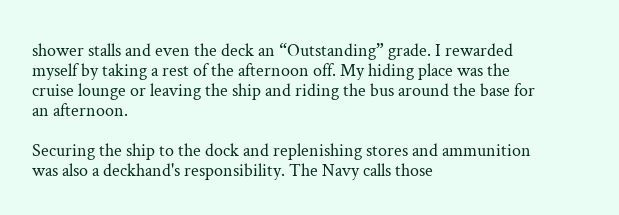shower stalls and even the deck an “Outstanding” grade. I rewarded myself by taking a rest of the afternoon off. My hiding place was the cruise lounge or leaving the ship and riding the bus around the base for an afternoon.

Securing the ship to the dock and replenishing stores and ammunition was also a deckhand's responsibility. The Navy calls those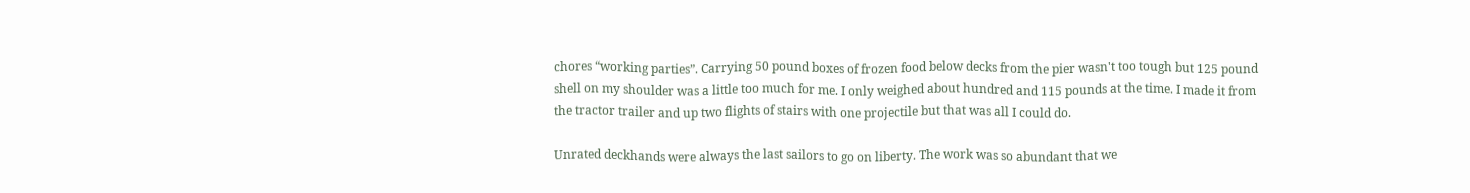chores “working parties”. Carrying 50 pound boxes of frozen food below decks from the pier wasn't too tough but 125 pound shell on my shoulder was a little too much for me. I only weighed about hundred and 115 pounds at the time. I made it from the tractor trailer and up two flights of stairs with one projectile but that was all I could do.

Unrated deckhands were always the last sailors to go on liberty. The work was so abundant that we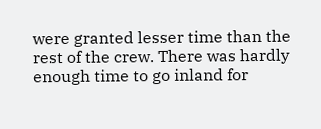were granted lesser time than the rest of the crew. There was hardly enough time to go inland for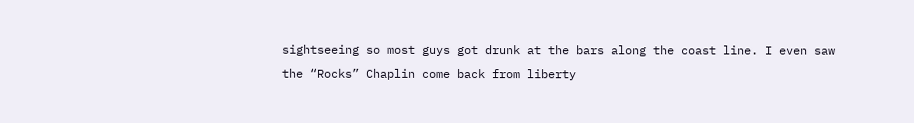sightseeing so most guys got drunk at the bars along the coast line. I even saw the “Rocks” Chaplin come back from liberty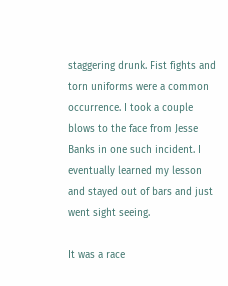staggering drunk. Fist fights and torn uniforms were a common occurrence. I took a couple blows to the face from Jesse Banks in one such incident. I eventually learned my lesson and stayed out of bars and just went sight seeing.

It was a race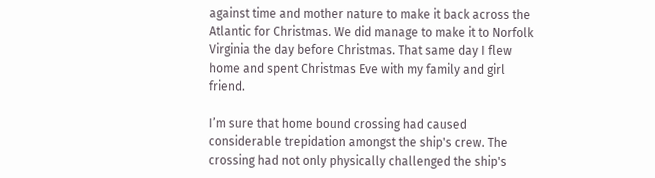against time and mother nature to make it back across the Atlantic for Christmas. We did manage to make it to Norfolk Virginia the day before Christmas. That same day I flew home and spent Christmas Eve with my family and girl friend.

I’m sure that home bound crossing had caused considerable trepidation amongst the ship's crew. The crossing had not only physically challenged the ship's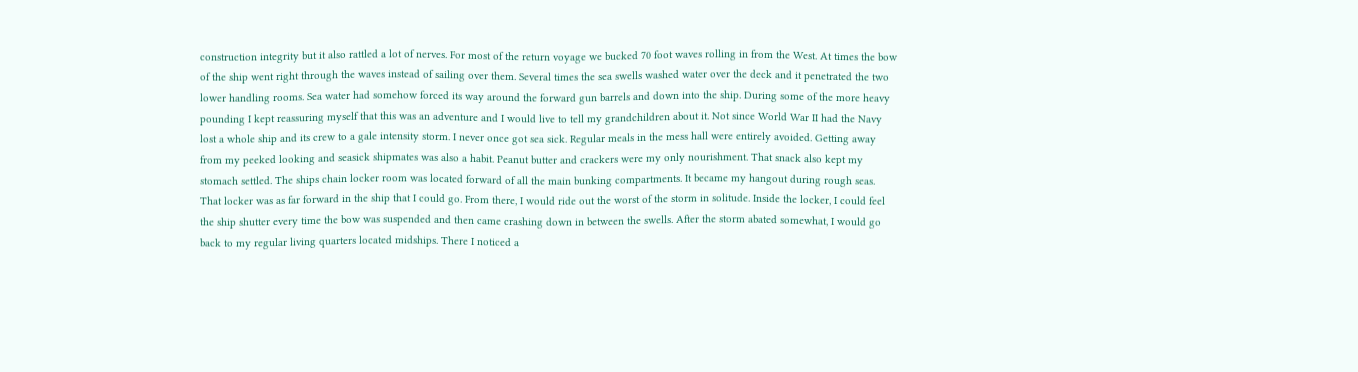construction integrity but it also rattled a lot of nerves. For most of the return voyage we bucked 70 foot waves rolling in from the West. At times the bow of the ship went right through the waves instead of sailing over them. Several times the sea swells washed water over the deck and it penetrated the two lower handling rooms. Sea water had somehow forced its way around the forward gun barrels and down into the ship. During some of the more heavy pounding I kept reassuring myself that this was an adventure and I would live to tell my grandchildren about it. Not since World War II had the Navy lost a whole ship and its crew to a gale intensity storm. I never once got sea sick. Regular meals in the mess hall were entirely avoided. Getting away from my peeked looking and seasick shipmates was also a habit. Peanut butter and crackers were my only nourishment. That snack also kept my stomach settled. The ships chain locker room was located forward of all the main bunking compartments. It became my hangout during rough seas. That locker was as far forward in the ship that I could go. From there, I would ride out the worst of the storm in solitude. Inside the locker, I could feel the ship shutter every time the bow was suspended and then came crashing down in between the swells. After the storm abated somewhat, I would go back to my regular living quarters located midships. There I noticed a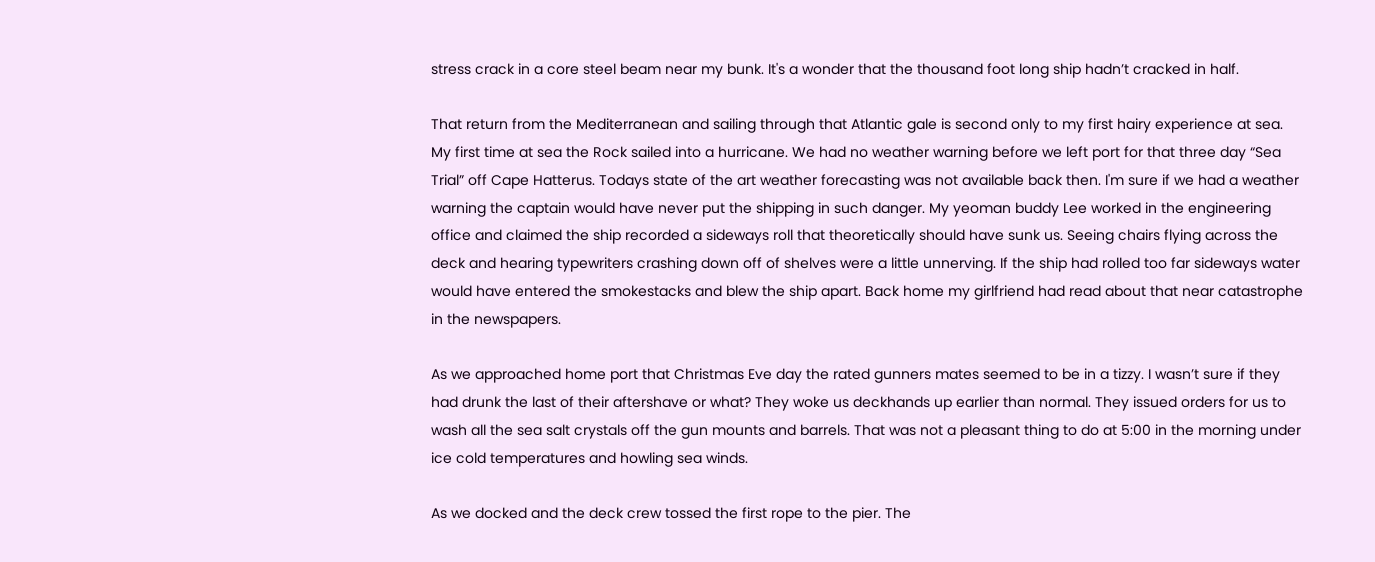stress crack in a core steel beam near my bunk. It's a wonder that the thousand foot long ship hadn’t cracked in half.

That return from the Mediterranean and sailing through that Atlantic gale is second only to my first hairy experience at sea. My first time at sea the Rock sailed into a hurricane. We had no weather warning before we left port for that three day “Sea Trial” off Cape Hatterus. Todays state of the art weather forecasting was not available back then. I'm sure if we had a weather warning the captain would have never put the shipping in such danger. My yeoman buddy Lee worked in the engineering office and claimed the ship recorded a sideways roll that theoretically should have sunk us. Seeing chairs flying across the deck and hearing typewriters crashing down off of shelves were a little unnerving. If the ship had rolled too far sideways water would have entered the smokestacks and blew the ship apart. Back home my girlfriend had read about that near catastrophe in the newspapers.

As we approached home port that Christmas Eve day the rated gunners mates seemed to be in a tizzy. I wasn’t sure if they had drunk the last of their aftershave or what? They woke us deckhands up earlier than normal. They issued orders for us to wash all the sea salt crystals off the gun mounts and barrels. That was not a pleasant thing to do at 5:00 in the morning under ice cold temperatures and howling sea winds.

As we docked and the deck crew tossed the first rope to the pier. The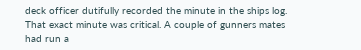deck officer dutifully recorded the minute in the ships log. That exact minute was critical. A couple of gunners mates had run a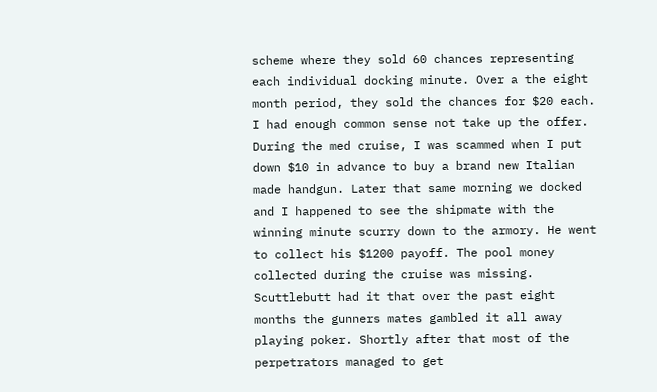scheme where they sold 60 chances representing each individual docking minute. Over a the eight month period, they sold the chances for $20 each. I had enough common sense not take up the offer. During the med cruise, I was scammed when I put down $10 in advance to buy a brand new Italian made handgun. Later that same morning we docked and I happened to see the shipmate with the winning minute scurry down to the armory. He went to collect his $1200 payoff. The pool money collected during the cruise was missing. Scuttlebutt had it that over the past eight months the gunners mates gambled it all away playing poker. Shortly after that most of the perpetrators managed to get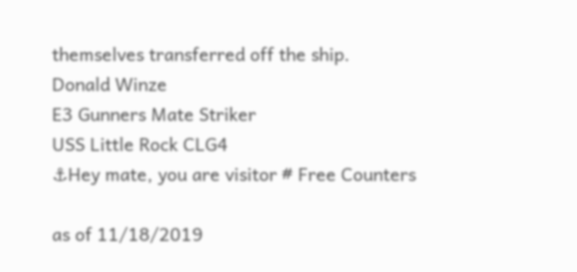themselves transferred off the ship.
Donald Winze
E3 Gunners Mate Striker
USS Little Rock CLG4
⚓Hey mate, you are visitor # Free Counters

as of 11/18/2019